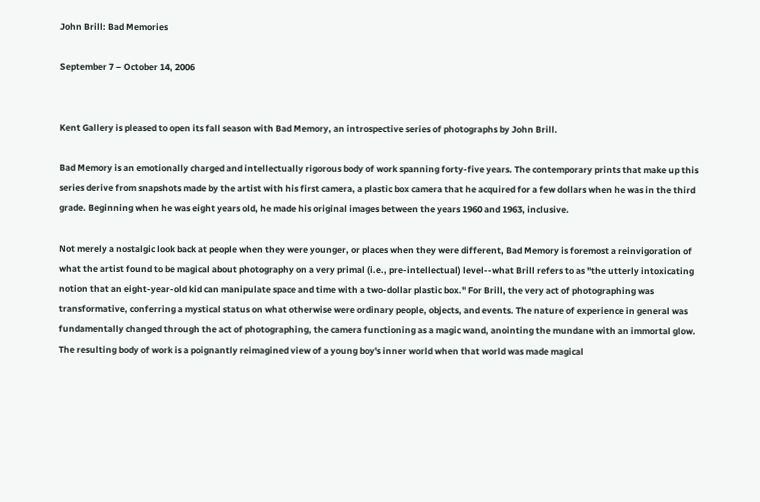John Brill: Bad Memories

September 7 – October 14, 2006


Kent Gallery is pleased to open its fall season with Bad Memory, an introspective series of photographs by John Brill.

Bad Memory is an emotionally charged and intellectually rigorous body of work spanning forty-five years. The contemporary prints that make up this series derive from snapshots made by the artist with his first camera, a plastic box camera that he acquired for a few dollars when he was in the third grade. Beginning when he was eight years old, he made his original images between the years 1960 and 1963, inclusive.

Not merely a nostalgic look back at people when they were younger, or places when they were different, Bad Memory is foremost a reinvigoration of what the artist found to be magical about photography on a very primal (i.e., pre-intellectual) level--what Brill refers to as "the utterly intoxicating notion that an eight-year-old kid can manipulate space and time with a two-dollar plastic box." For Brill, the very act of photographing was transformative, conferring a mystical status on what otherwise were ordinary people, objects, and events. The nature of experience in general was fundamentally changed through the act of photographing, the camera functioning as a magic wand, anointing the mundane with an immortal glow. The resulting body of work is a poignantly reimagined view of a young boy's inner world when that world was made magical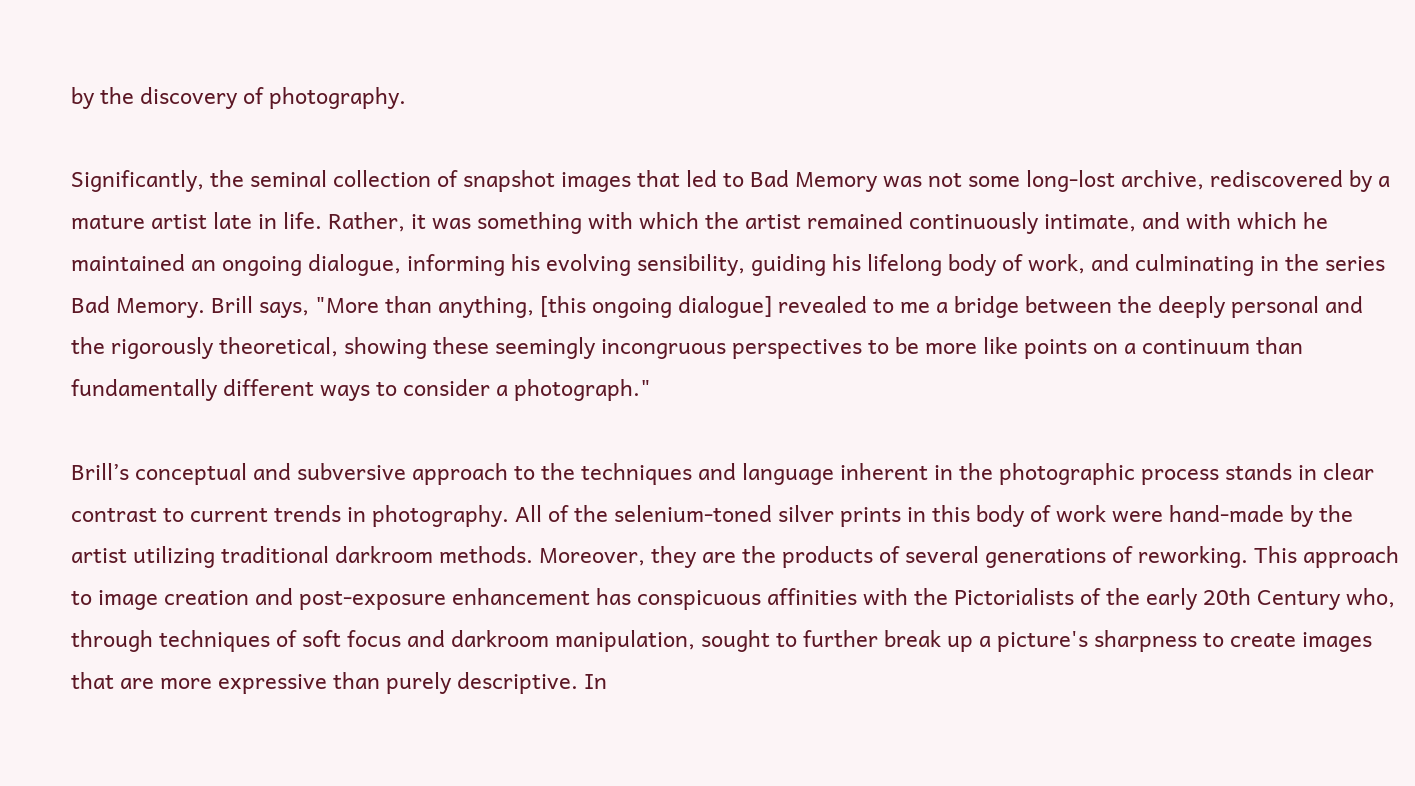by the discovery of photography.

Significantly, the seminal collection of snapshot images that led to Bad Memory was not some long-lost archive, rediscovered by a mature artist late in life. Rather, it was something with which the artist remained continuously intimate, and with which he maintained an ongoing dialogue, informing his evolving sensibility, guiding his lifelong body of work, and culminating in the series Bad Memory. Brill says, "More than anything, [this ongoing dialogue] revealed to me a bridge between the deeply personal and the rigorously theoretical, showing these seemingly incongruous perspectives to be more like points on a continuum than fundamentally different ways to consider a photograph."

Brill’s conceptual and subversive approach to the techniques and language inherent in the photographic process stands in clear contrast to current trends in photography. All of the selenium-toned silver prints in this body of work were hand-made by the artist utilizing traditional darkroom methods. Moreover, they are the products of several generations of reworking. This approach to image creation and post-exposure enhancement has conspicuous affinities with the Pictorialists of the early 20th Century who, through techniques of soft focus and darkroom manipulation, sought to further break up a picture's sharpness to create images that are more expressive than purely descriptive. In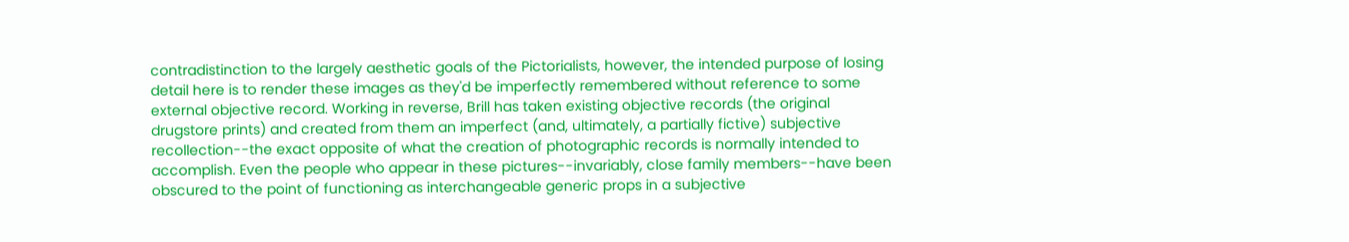contradistinction to the largely aesthetic goals of the Pictorialists, however, the intended purpose of losing detail here is to render these images as they'd be imperfectly remembered without reference to some external objective record. Working in reverse, Brill has taken existing objective records (the original drugstore prints) and created from them an imperfect (and, ultimately, a partially fictive) subjective recollection--the exact opposite of what the creation of photographic records is normally intended to accomplish. Even the people who appear in these pictures--invariably, close family members--have been obscured to the point of functioning as interchangeable generic props in a subjective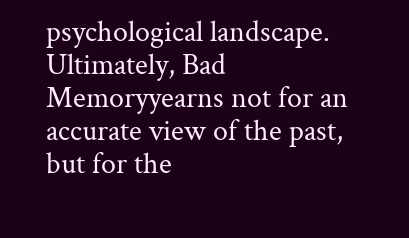psychological landscape. Ultimately, Bad Memoryyearns not for an accurate view of the past, but for the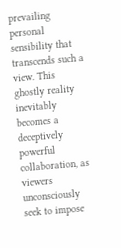prevailing personal sensibility that transcends such a view. This ghostly reality inevitably becomes a deceptively powerful collaboration, as viewers unconsciously seek to impose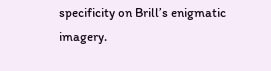specificity on Brill’s enigmatic imagery.